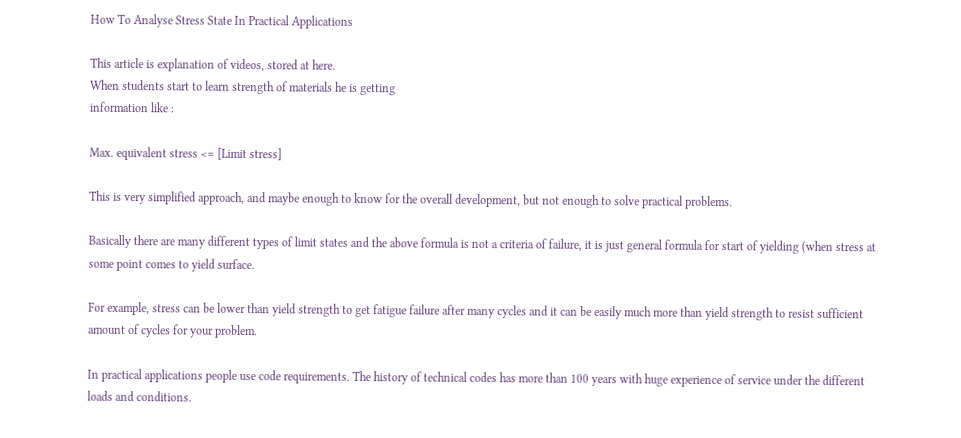How To Analyse Stress State In Practical Applications

This article is explanation of videos, stored at here.
When students start to learn strength of materials he is getting
information like :

Max. equivalent stress <= [Limit stress]

This is very simplified approach, and maybe enough to know for the overall development, but not enough to solve practical problems.

Basically there are many different types of limit states and the above formula is not a criteria of failure, it is just general formula for start of yielding (when stress at some point comes to yield surface.

For example, stress can be lower than yield strength to get fatigue failure after many cycles and it can be easily much more than yield strength to resist sufficient  amount of cycles for your problem.

In practical applications people use code requirements. The history of technical codes has more than 100 years with huge experience of service under the different loads and conditions.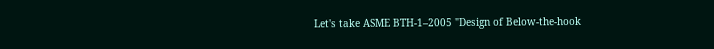Let's take ASME BTH-1–2005 "Design of Below-the-hook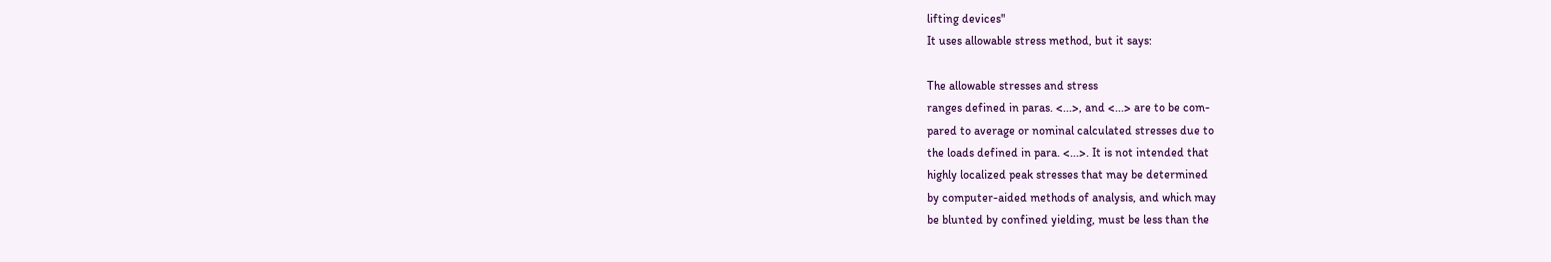lifting devices"
It uses allowable stress method, but it says:

The allowable stresses and stress
ranges defined in paras. <...>, and <...> are to be com-
pared to average or nominal calculated stresses due to
the loads defined in para. <...>. It is not intended that
highly localized peak stresses that may be determined
by computer-aided methods of analysis, and which may
be blunted by confined yielding, must be less than the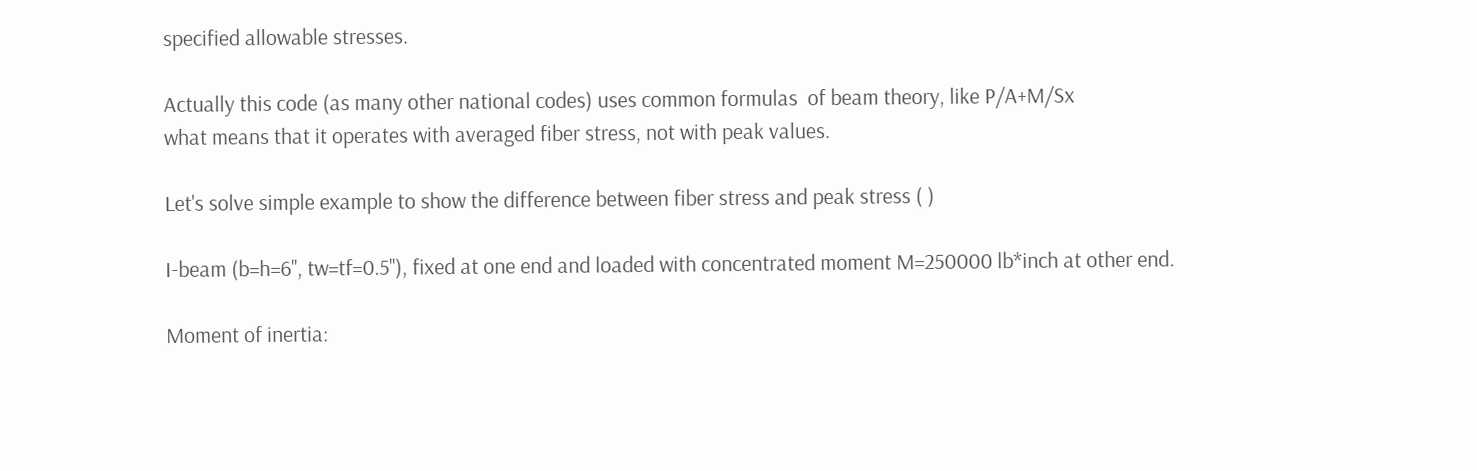specified allowable stresses.

Actually this code (as many other national codes) uses common formulas  of beam theory, like P/A+M/Sx
what means that it operates with averaged fiber stress, not with peak values.

Let's solve simple example to show the difference between fiber stress and peak stress ( )

I-beam (b=h=6'', tw=tf=0.5''), fixed at one end and loaded with concentrated moment M=250000 lb*inch at other end.

Moment of inertia: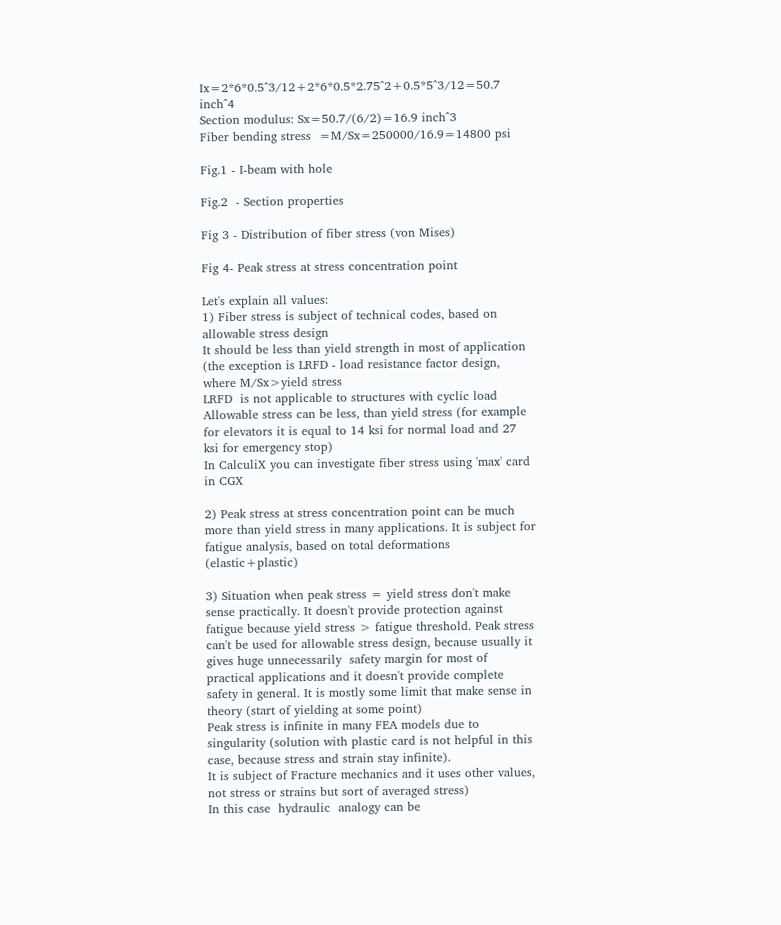Ix=2*6*0.5^3/12+2*6*0.5*2.75^2+0.5*5^3/12=50.7 inch^4
Section modulus: Sx=50.7/(6/2)=16.9 inch^3
Fiber bending stress  =M/Sx=250000/16.9=14800 psi

Fig.1 - I-beam with hole

Fig.2  - Section properties

Fig 3 - Distribution of fiber stress (von Mises)

Fig 4- Peak stress at stress concentration point

Let's explain all values:
1) Fiber stress is subject of technical codes, based on allowable stress design
It should be less than yield strength in most of application (the exception is LRFD - load resistance factor design, where M/Sx>yield stress
LRFD  is not applicable to structures with cyclic load
Allowable stress can be less, than yield stress (for example for elevators it is equal to 14 ksi for normal load and 27 ksi for emergency stop)
In CalculiX you can investigate fiber stress using 'max' card in CGX

2) Peak stress at stress concentration point can be much more than yield stress in many applications. It is subject for fatigue analysis, based on total deformations (elastic+plastic)

3) Situation when peak stress = yield stress don't make sense practically. It doesn't provide protection against fatigue because yield stress > fatigue threshold. Peak stress can't be used for allowable stress design, because usually it gives huge unnecessarily  safety margin for most of practical applications and it doesn't provide complete safety in general. It is mostly some limit that make sense in theory (start of yielding at some point)
Peak stress is infinite in many FEA models due to singularity (solution with plastic card is not helpful in this case, because stress and strain stay infinite).
It is subject of Fracture mechanics and it uses other values, not stress or strains but sort of averaged stress)
In this case  hydraulic  analogy can be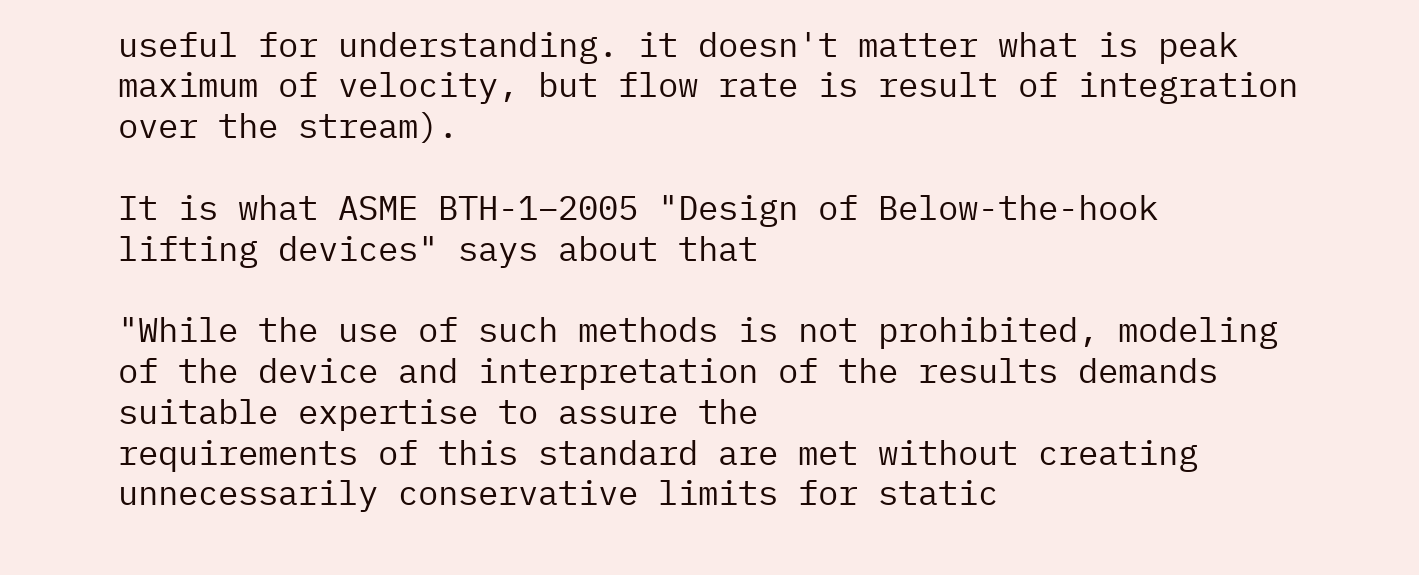useful for understanding. it doesn't matter what is peak maximum of velocity, but flow rate is result of integration over the stream).

It is what ASME BTH-1–2005 "Design of Below-the-hook lifting devices" says about that

"While the use of such methods is not prohibited, modeling of the device and interpretation of the results demands suitable expertise to assure the
requirements of this standard are met without creating unnecessarily conservative limits for static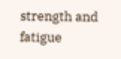strength and fatigue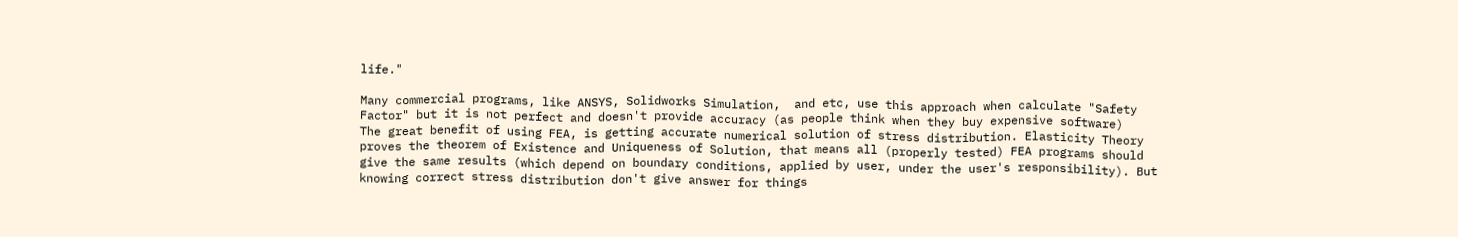life."

Many commercial programs, like ANSYS, Solidworks Simulation,  and etc, use this approach when calculate "Safety Factor" but it is not perfect and doesn't provide accuracy (as people think when they buy expensive software)
The great benefit of using FEA, is getting accurate numerical solution of stress distribution. Elasticity Theory proves the theorem of Existence and Uniqueness of Solution, that means all (properly tested) FEA programs should give the same results (which depend on boundary conditions, applied by user, under the user's responsibility). But knowing correct stress distribution don't give answer for things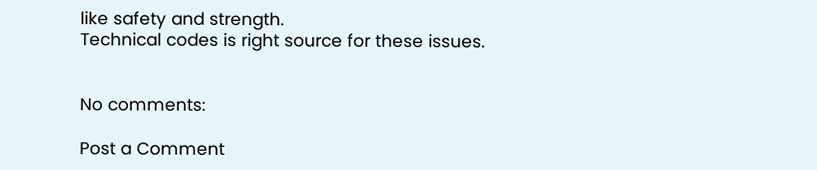like safety and strength.
Technical codes is right source for these issues.


No comments:

Post a Comment